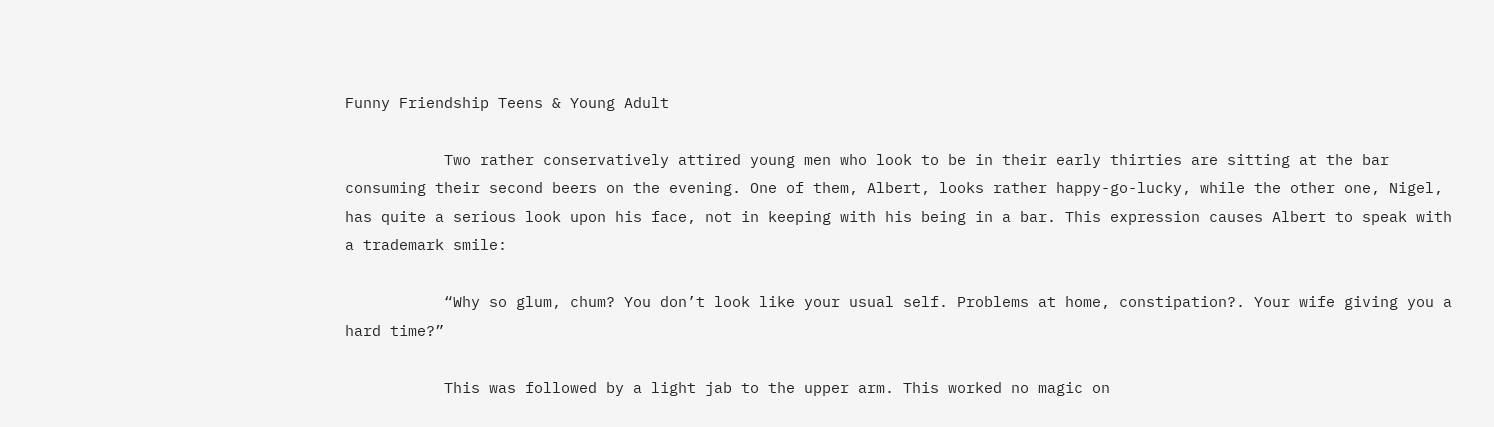Funny Friendship Teens & Young Adult

           Two rather conservatively attired young men who look to be in their early thirties are sitting at the bar consuming their second beers on the evening. One of them, Albert, looks rather happy-go-lucky, while the other one, Nigel, has quite a serious look upon his face, not in keeping with his being in a bar. This expression causes Albert to speak with a trademark smile:

           “Why so glum, chum? You don’t look like your usual self. Problems at home, constipation?. Your wife giving you a hard time?”

           This was followed by a light jab to the upper arm. This worked no magic on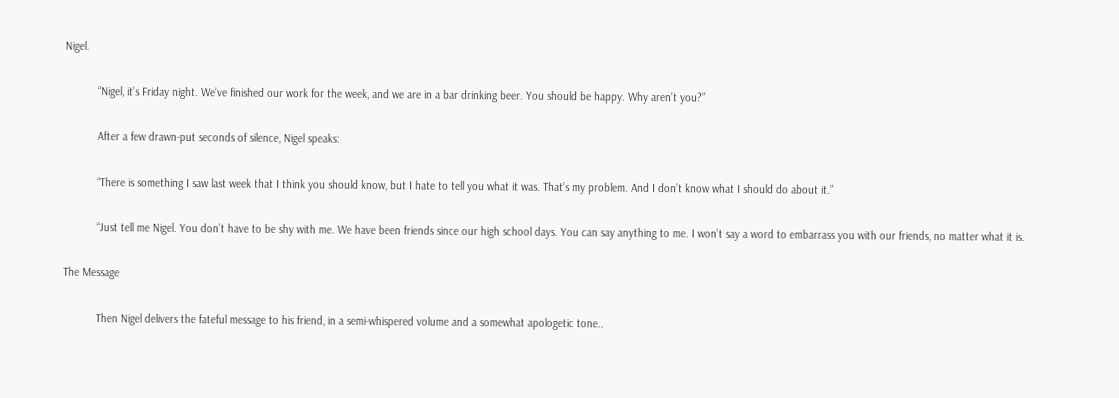Nigel.

           “Nigel, it’s Friday night. We’ve finished our work for the week, and we are in a bar drinking beer. You should be happy. Why aren’t you?”

           After a few drawn-put seconds of silence, Nigel speaks:

           “There is something I saw last week that I think you should know, but I hate to tell you what it was. That’s my problem. And I don’t know what I should do about it.”

           “Just tell me Nigel. You don’t have to be shy with me. We have been friends since our high school days. You can say anything to me. I won’t say a word to embarrass you with our friends, no matter what it is.

The Message

           Then Nigel delivers the fateful message to his friend, in a semi-whispered volume and a somewhat apologetic tone..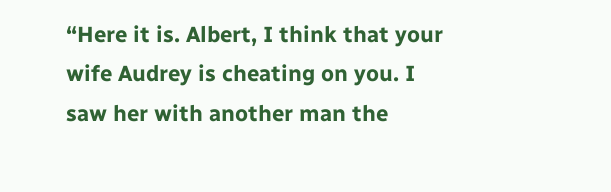“Here it is. Albert, I think that your wife Audrey is cheating on you. I saw her with another man the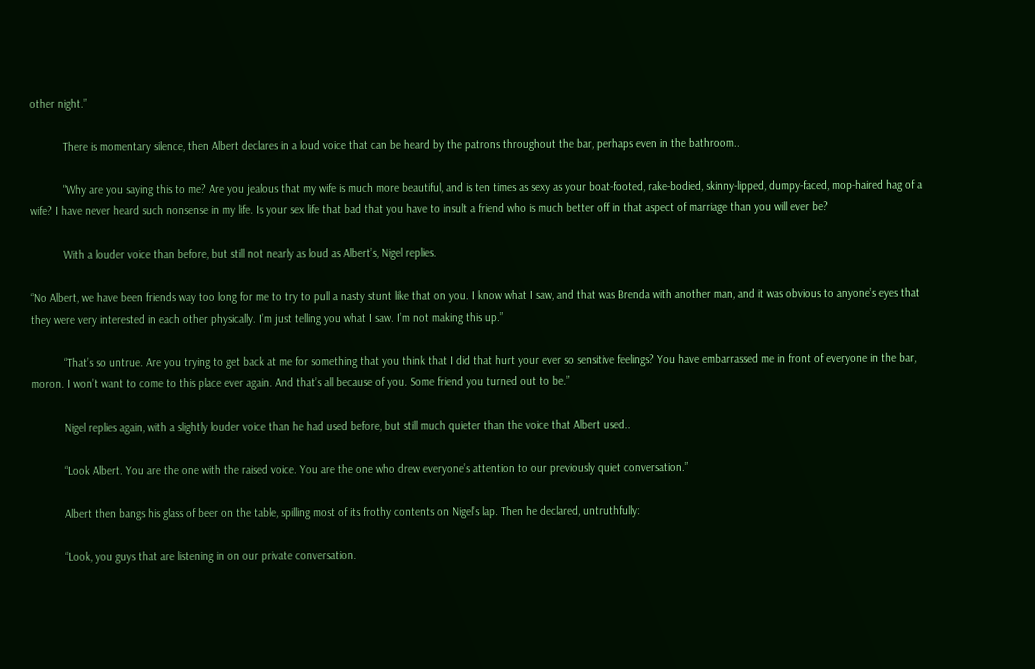other night.”

           There is momentary silence, then Albert declares in a loud voice that can be heard by the patrons throughout the bar, perhaps even in the bathroom..

           "Why are you saying this to me? Are you jealous that my wife is much more beautiful, and is ten times as sexy as your boat-footed, rake-bodied, skinny-lipped, dumpy-faced, mop-haired hag of a wife? I have never heard such nonsense in my life. Is your sex life that bad that you have to insult a friend who is much better off in that aspect of marriage than you will ever be?

           With a louder voice than before, but still not nearly as loud as Albert’s, Nigel replies.

“No Albert, we have been friends way too long for me to try to pull a nasty stunt like that on you. I know what I saw, and that was Brenda with another man, and it was obvious to anyone’s eyes that they were very interested in each other physically. I’m just telling you what I saw. I’m not making this up.”

           “That’s so untrue. Are you trying to get back at me for something that you think that I did that hurt your ever so sensitive feelings? You have embarrassed me in front of everyone in the bar, moron. I won’t want to come to this place ever again. And that’s all because of you. Some friend you turned out to be.”

           Nigel replies again, with a slightly louder voice than he had used before, but still much quieter than the voice that Albert used..

           “Look Albert. You are the one with the raised voice. You are the one who drew everyone’s attention to our previously quiet conversation.”

           Albert then bangs his glass of beer on the table, spilling most of its frothy contents on Nigel’s lap. Then he declared, untruthfully:

           “Look, you guys that are listening in on our private conversation.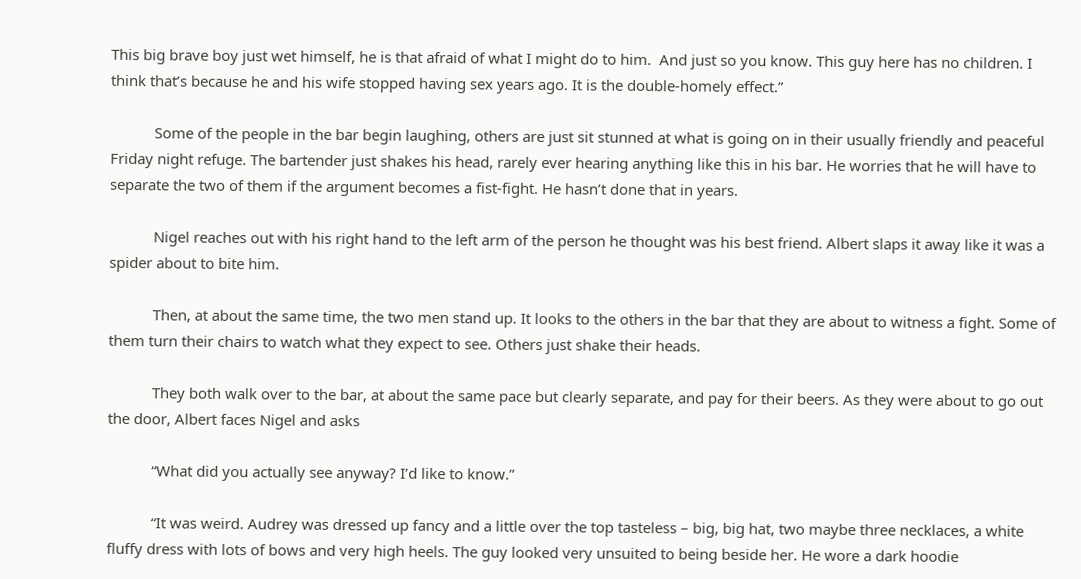This big brave boy just wet himself, he is that afraid of what I might do to him.  And just so you know. This guy here has no children. I think that’s because he and his wife stopped having sex years ago. It is the double-homely effect.”

           Some of the people in the bar begin laughing, others are just sit stunned at what is going on in their usually friendly and peaceful Friday night refuge. The bartender just shakes his head, rarely ever hearing anything like this in his bar. He worries that he will have to separate the two of them if the argument becomes a fist-fight. He hasn’t done that in years.

           Nigel reaches out with his right hand to the left arm of the person he thought was his best friend. Albert slaps it away like it was a spider about to bite him.

           Then, at about the same time, the two men stand up. It looks to the others in the bar that they are about to witness a fight. Some of them turn their chairs to watch what they expect to see. Others just shake their heads.

           They both walk over to the bar, at about the same pace but clearly separate, and pay for their beers. As they were about to go out the door, Albert faces Nigel and asks

           “What did you actually see anyway? I’d like to know.”

           “It was weird. Audrey was dressed up fancy and a little over the top tasteless – big, big hat, two maybe three necklaces, a white fluffy dress with lots of bows and very high heels. The guy looked very unsuited to being beside her. He wore a dark hoodie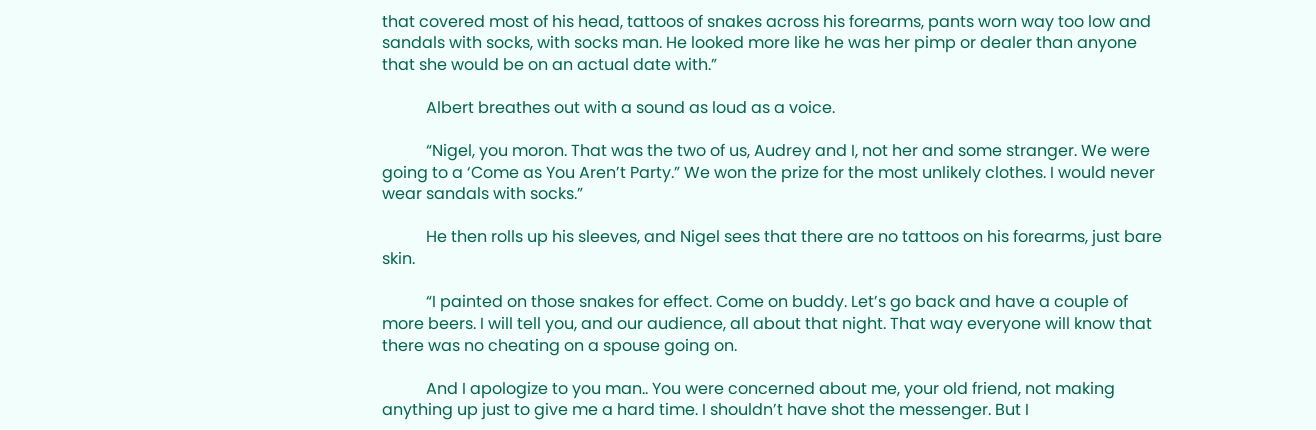that covered most of his head, tattoos of snakes across his forearms, pants worn way too low and sandals with socks, with socks man. He looked more like he was her pimp or dealer than anyone that she would be on an actual date with.”

           Albert breathes out with a sound as loud as a voice.

           “Nigel, you moron. That was the two of us, Audrey and I, not her and some stranger. We were going to a ‘Come as You Aren’t Party.” We won the prize for the most unlikely clothes. I would never wear sandals with socks.”

           He then rolls up his sleeves, and Nigel sees that there are no tattoos on his forearms, just bare skin.

           “I painted on those snakes for effect. Come on buddy. Let’s go back and have a couple of more beers. I will tell you, and our audience, all about that night. That way everyone will know that there was no cheating on a spouse going on.

           And I apologize to you man.. You were concerned about me, your old friend, not making anything up just to give me a hard time. I shouldn’t have shot the messenger. But I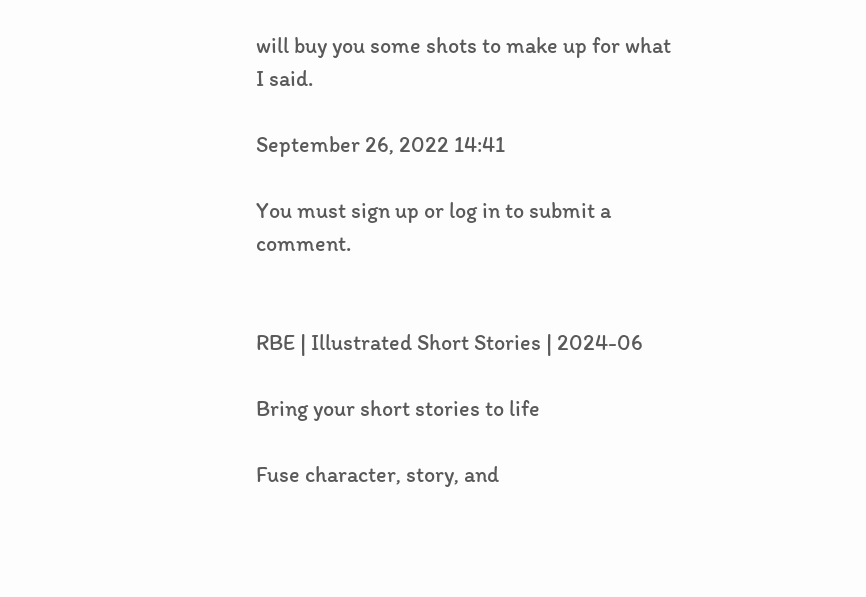will buy you some shots to make up for what I said.

September 26, 2022 14:41

You must sign up or log in to submit a comment.


RBE | Illustrated Short Stories | 2024-06

Bring your short stories to life

Fuse character, story, and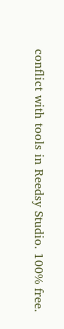conflict with tools in Reedsy Studio. 100% free.